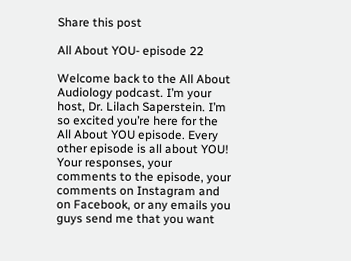Share this post

All About YOU- episode 22

Welcome back to the All About Audiology podcast. I’m your host, Dr. Lilach Saperstein. I’m so excited you’re here for the All About YOU episode. Every other episode is all about YOU! Your responses, your comments to the episode, your comments on Instagram and on Facebook, or any emails you guys send me that you want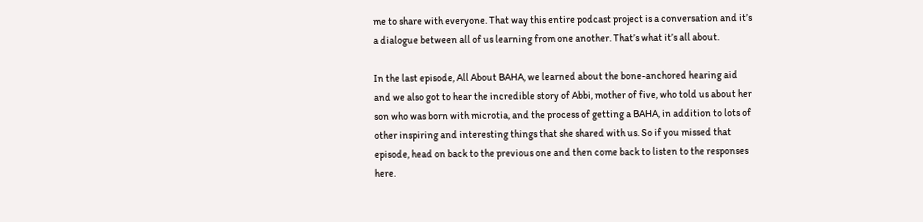me to share with everyone. That way this entire podcast project is a conversation and it’s a dialogue between all of us learning from one another. That’s what it’s all about.

In the last episode, All About BAHA, we learned about the bone-anchored hearing aid and we also got to hear the incredible story of Abbi, mother of five, who told us about her son who was born with microtia, and the process of getting a BAHA, in addition to lots of other inspiring and interesting things that she shared with us. So if you missed that episode, head on back to the previous one and then come back to listen to the responses here.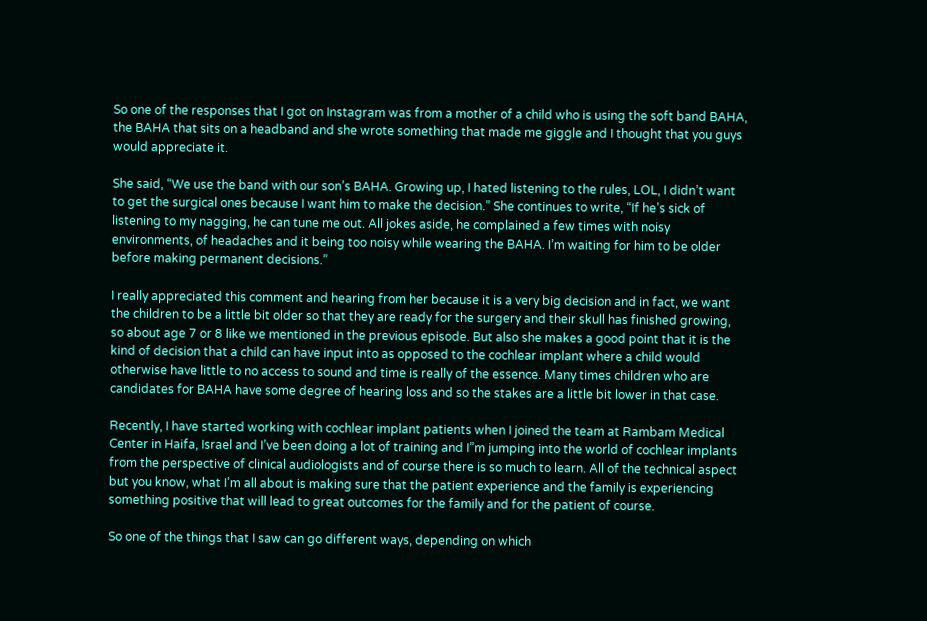So one of the responses that I got on Instagram was from a mother of a child who is using the soft band BAHA, the BAHA that sits on a headband and she wrote something that made me giggle and I thought that you guys would appreciate it.

She said, “We use the band with our son’s BAHA. Growing up, I hated listening to the rules, LOL, I didn’t want to get the surgical ones because I want him to make the decision.” She continues to write, “If he’s sick of listening to my nagging, he can tune me out. All jokes aside, he complained a few times with noisy environments, of headaches and it being too noisy while wearing the BAHA. I’m waiting for him to be older before making permanent decisions.”

I really appreciated this comment and hearing from her because it is a very big decision and in fact, we want the children to be a little bit older so that they are ready for the surgery and their skull has finished growing, so about age 7 or 8 like we mentioned in the previous episode. But also she makes a good point that it is the kind of decision that a child can have input into as opposed to the cochlear implant where a child would otherwise have little to no access to sound and time is really of the essence. Many times children who are candidates for BAHA have some degree of hearing loss and so the stakes are a little bit lower in that case.

Recently, I have started working with cochlear implant patients when I joined the team at Rambam Medical Center in Haifa, Israel and I’ve been doing a lot of training and I”m jumping into the world of cochlear implants from the perspective of clinical audiologists and of course there is so much to learn. All of the technical aspect but you know, what I’m all about is making sure that the patient experience and the family is experiencing something positive that will lead to great outcomes for the family and for the patient of course.

So one of the things that I saw can go different ways, depending on which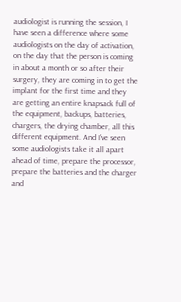audiologist is running the session, I have seen a difference where some audiologists on the day of activation, on the day that the person is coming in about a month or so after their surgery, they are coming in to get the implant for the first time and they are getting an entire knapsack full of the equipment, backups, batteries, chargers, the drying chamber, all this different equipment. And I’ve seen some audiologists take it all apart ahead of time, prepare the processor, prepare the batteries and the charger and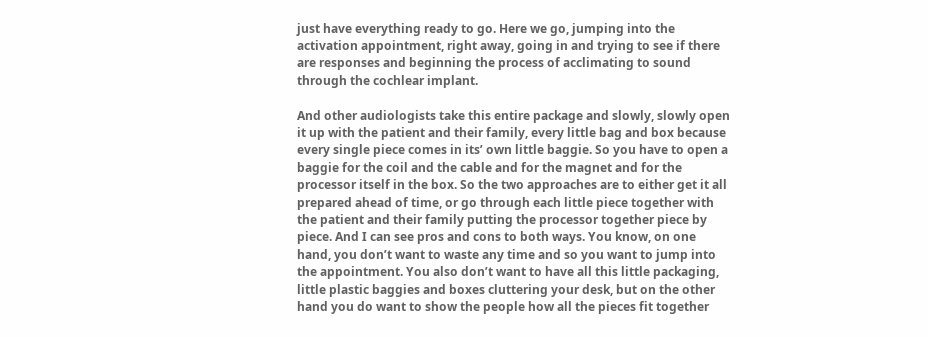just have everything ready to go. Here we go, jumping into the activation appointment, right away, going in and trying to see if there are responses and beginning the process of acclimating to sound through the cochlear implant.

And other audiologists take this entire package and slowly, slowly open it up with the patient and their family, every little bag and box because every single piece comes in its’ own little baggie. So you have to open a baggie for the coil and the cable and for the magnet and for the processor itself in the box. So the two approaches are to either get it all prepared ahead of time, or go through each little piece together with the patient and their family putting the processor together piece by piece. And I can see pros and cons to both ways. You know, on one hand, you don’t want to waste any time and so you want to jump into the appointment. You also don’t want to have all this little packaging, little plastic baggies and boxes cluttering your desk, but on the other hand you do want to show the people how all the pieces fit together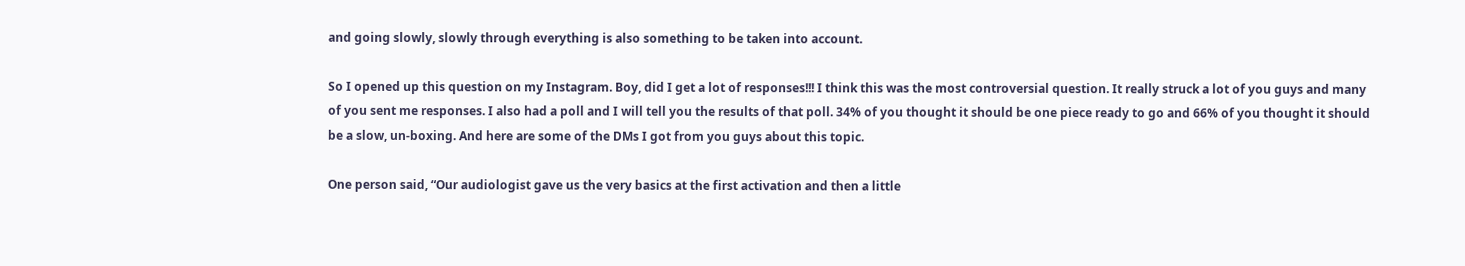and going slowly, slowly through everything is also something to be taken into account.

So I opened up this question on my Instagram. Boy, did I get a lot of responses!!! I think this was the most controversial question. It really struck a lot of you guys and many of you sent me responses. I also had a poll and I will tell you the results of that poll. 34% of you thought it should be one piece ready to go and 66% of you thought it should be a slow, un-boxing. And here are some of the DMs I got from you guys about this topic.

One person said, “Our audiologist gave us the very basics at the first activation and then a little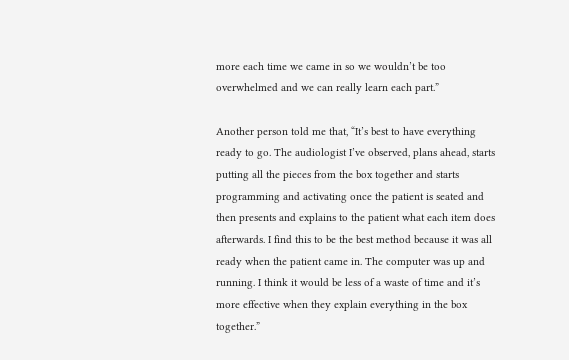more each time we came in so we wouldn’t be too overwhelmed and we can really learn each part.”

Another person told me that, “It’s best to have everything ready to go. The audiologist I’ve observed, plans ahead, starts putting all the pieces from the box together and starts programming and activating once the patient is seated and then presents and explains to the patient what each item does afterwards. I find this to be the best method because it was all ready when the patient came in. The computer was up and running. I think it would be less of a waste of time and it’s more effective when they explain everything in the box together.”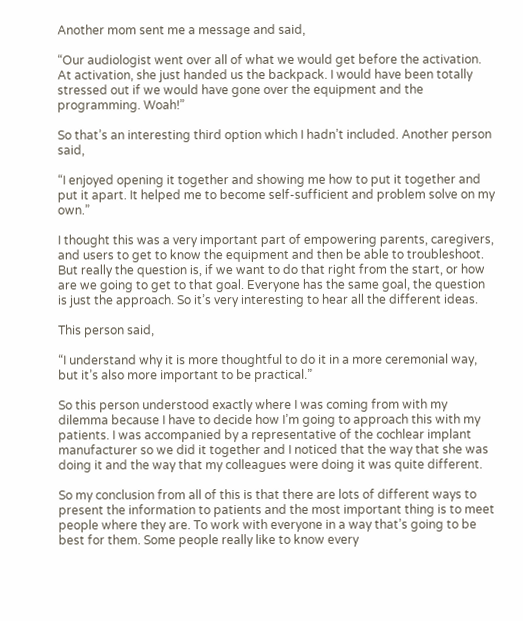Another mom sent me a message and said,

“Our audiologist went over all of what we would get before the activation. At activation, she just handed us the backpack. I would have been totally stressed out if we would have gone over the equipment and the programming. Woah!”

So that’s an interesting third option which I hadn’t included. Another person said,

“I enjoyed opening it together and showing me how to put it together and put it apart. It helped me to become self-sufficient and problem solve on my own.”

I thought this was a very important part of empowering parents, caregivers, and users to get to know the equipment and then be able to troubleshoot. But really the question is, if we want to do that right from the start, or how are we going to get to that goal. Everyone has the same goal, the question is just the approach. So it’s very interesting to hear all the different ideas.

This person said,

“I understand why it is more thoughtful to do it in a more ceremonial way, but it’s also more important to be practical.”

So this person understood exactly where I was coming from with my dilemma because I have to decide how I’m going to approach this with my patients. I was accompanied by a representative of the cochlear implant manufacturer so we did it together and I noticed that the way that she was doing it and the way that my colleagues were doing it was quite different.

So my conclusion from all of this is that there are lots of different ways to present the information to patients and the most important thing is to meet people where they are. To work with everyone in a way that’s going to be best for them. Some people really like to know every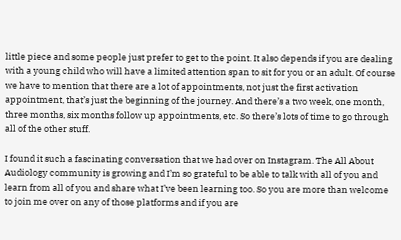little piece and some people just prefer to get to the point. It also depends if you are dealing with a young child who will have a limited attention span to sit for you or an adult. Of course we have to mention that there are a lot of appointments, not just the first activation appointment, that’s just the beginning of the journey. And there’s a two week, one month, three months, six months follow up appointments, etc. So there’s lots of time to go through all of the other stuff.

I found it such a fascinating conversation that we had over on Instagram. The All About Audiology community is growing and I’m so grateful to be able to talk with all of you and learn from all of you and share what I’ve been learning too. So you are more than welcome to join me over on any of those platforms and if you are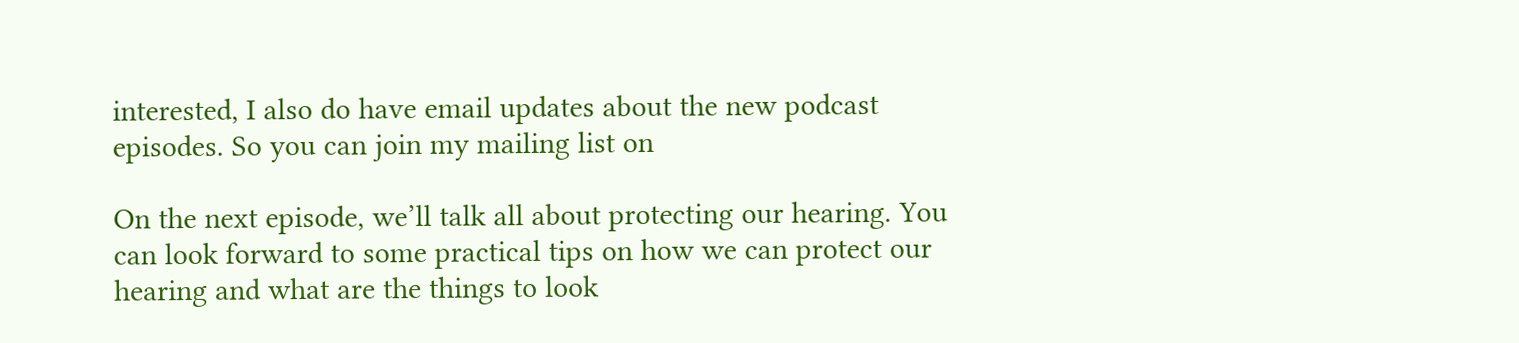interested, I also do have email updates about the new podcast episodes. So you can join my mailing list on

On the next episode, we’ll talk all about protecting our hearing. You can look forward to some practical tips on how we can protect our hearing and what are the things to look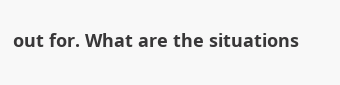out for. What are the situations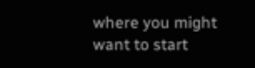where you might want to start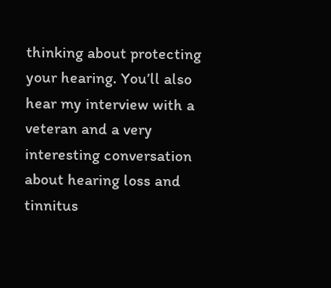thinking about protecting your hearing. You’ll also hear my interview with a veteran and a very interesting conversation about hearing loss and tinnitus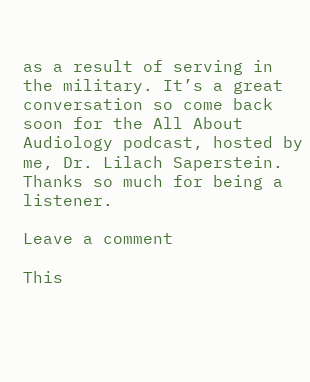as a result of serving in the military. It’s a great conversation so come back soon for the All About Audiology podcast, hosted by me, Dr. Lilach Saperstein. Thanks so much for being a listener.

Leave a comment

This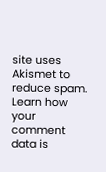site uses Akismet to reduce spam. Learn how your comment data is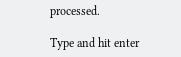processed.

Type and hit enter